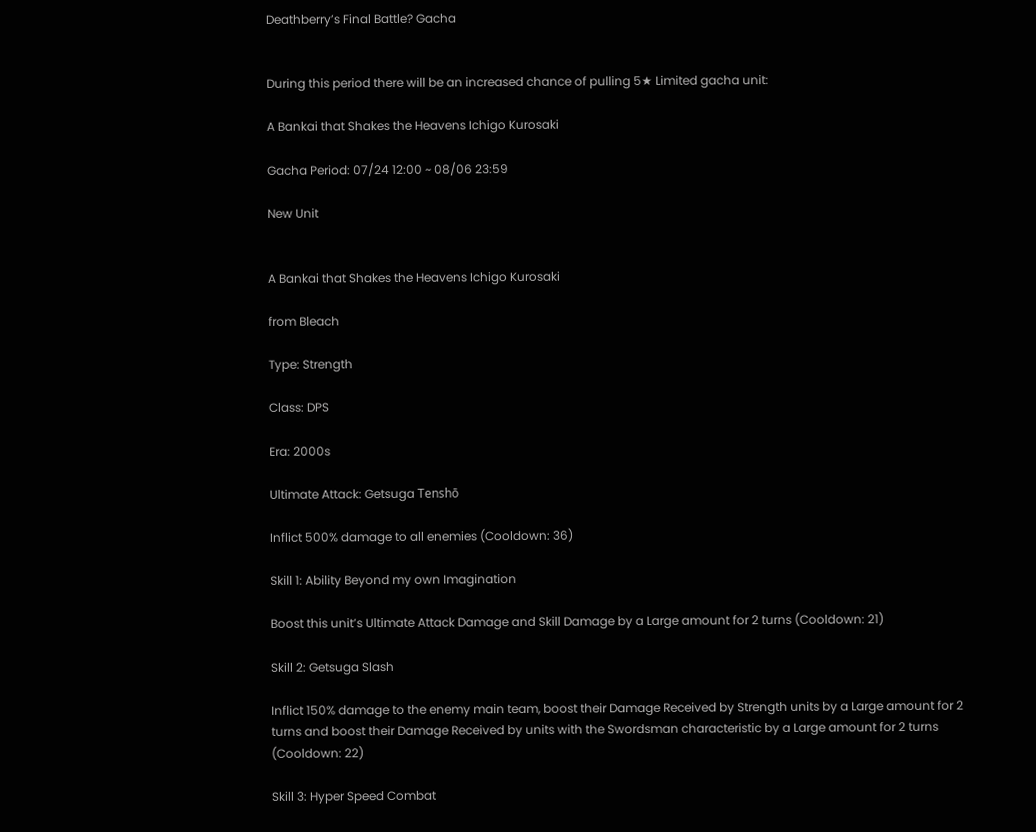Deathberry’s Final Battle? Gacha


During this period there will be an increased chance of pulling 5★ Limited gacha unit:

A Bankai that Shakes the Heavens Ichigo Kurosaki

Gacha Period: 07/24 12:00 ~ 08/06 23:59

New Unit


A Bankai that Shakes the Heavens Ichigo Kurosaki

from Bleach

Type: Strength

Class: DPS

Era: 2000s

Ultimate Attack: Getsuga Tenshō

Inflict 500% damage to all enemies (Cooldown: 36)

Skill 1: Ability Beyond my own Imagination

Boost this unit’s Ultimate Attack Damage and Skill Damage by a Large amount for 2 turns (Cooldown: 21)

Skill 2: Getsuga Slash

Inflict 150% damage to the enemy main team, boost their Damage Received by Strength units by a Large amount for 2 turns and boost their Damage Received by units with the Swordsman characteristic by a Large amount for 2 turns (Cooldown: 22)

Skill 3: Hyper Speed Combat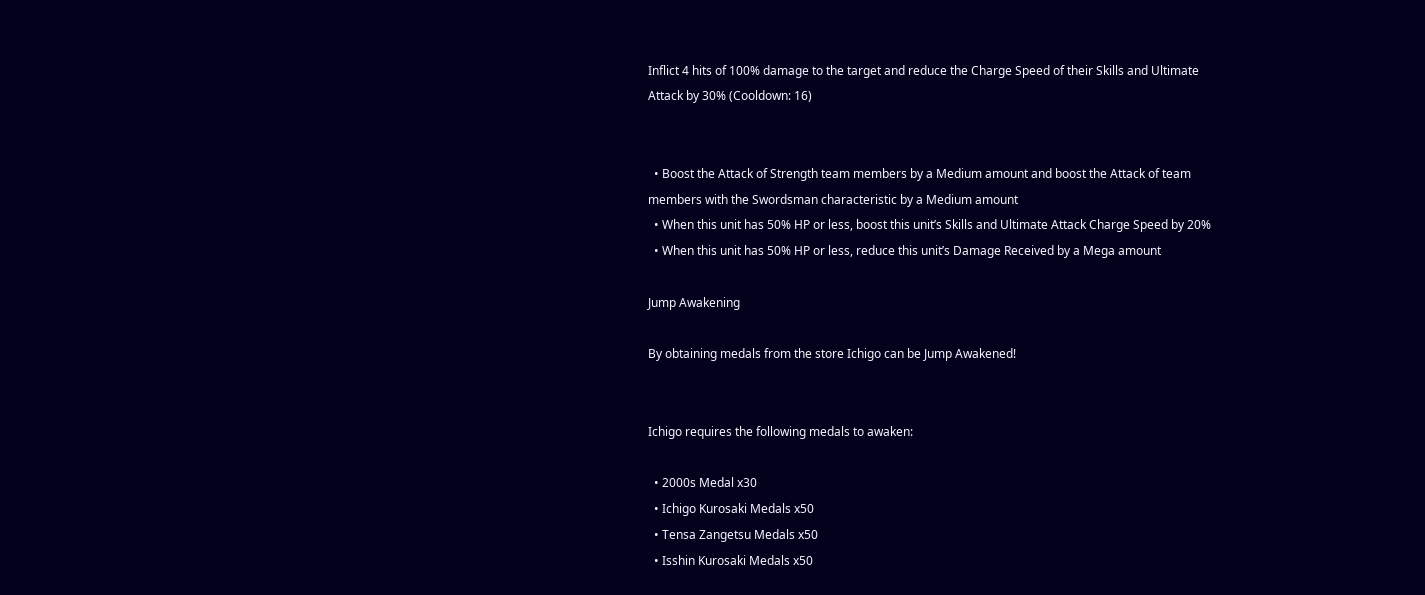Inflict 4 hits of 100% damage to the target and reduce the Charge Speed of their Skills and Ultimate Attack by 30% (Cooldown: 16)


  • Boost the Attack of Strength team members by a Medium amount and boost the Attack of team members with the Swordsman characteristic by a Medium amount
  • When this unit has 50% HP or less, boost this unit’s Skills and Ultimate Attack Charge Speed by 20%
  • When this unit has 50% HP or less, reduce this unit’s Damage Received by a Mega amount

Jump Awakening

By obtaining medals from the store Ichigo can be Jump Awakened!


Ichigo requires the following medals to awaken:

  • 2000s Medal x30
  • Ichigo Kurosaki Medals x50
  • Tensa Zangetsu Medals x50
  • Isshin Kurosaki Medals x50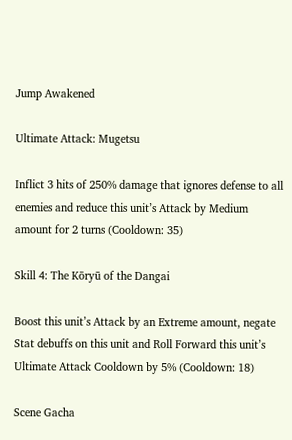Jump Awakened

Ultimate Attack: Mugetsu

Inflict 3 hits of 250% damage that ignores defense to all enemies and reduce this unit’s Attack by Medium amount for 2 turns (Cooldown: 35)

Skill 4: The Kōryū of the Dangai

Boost this unit’s Attack by an Extreme amount, negate Stat debuffs on this unit and Roll Forward this unit’s Ultimate Attack Cooldown by 5% (Cooldown: 18)

Scene Gacha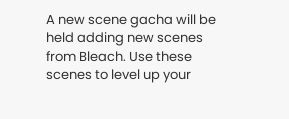A new scene gacha will be held adding new scenes from Bleach. Use these scenes to level up your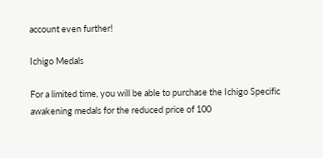account even further!

Ichigo Medals

For a limited time, you will be able to purchase the Ichigo Specific awakening medals for the reduced price of 100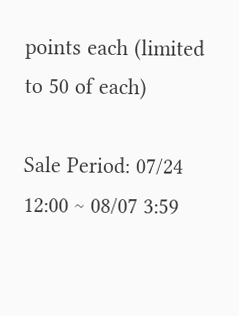points each (limited to 50 of each)

Sale Period: 07/24 12:00 ~ 08/07 3:59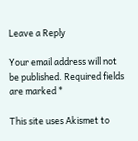Leave a Reply

Your email address will not be published. Required fields are marked *

This site uses Akismet to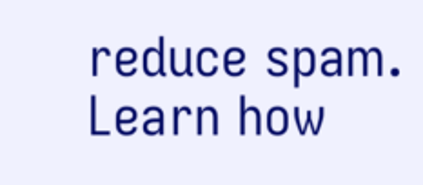reduce spam. Learn how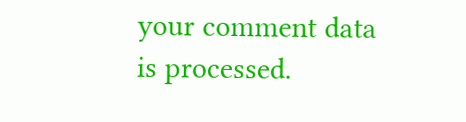your comment data is processed.